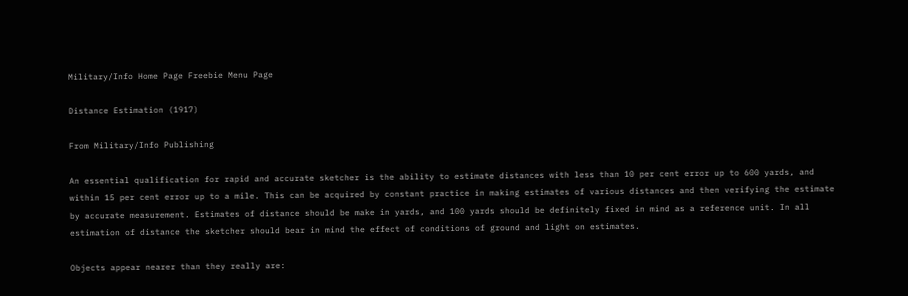Military/Info Home Page Freebie Menu Page

Distance Estimation (1917)

From Military/Info Publishing

An essential qualification for rapid and accurate sketcher is the ability to estimate distances with less than 10 per cent error up to 600 yards, and within 15 per cent error up to a mile. This can be acquired by constant practice in making estimates of various distances and then verifying the estimate by accurate measurement. Estimates of distance should be make in yards, and 100 yards should be definitely fixed in mind as a reference unit. In all estimation of distance the sketcher should bear in mind the effect of conditions of ground and light on estimates.

Objects appear nearer than they really are: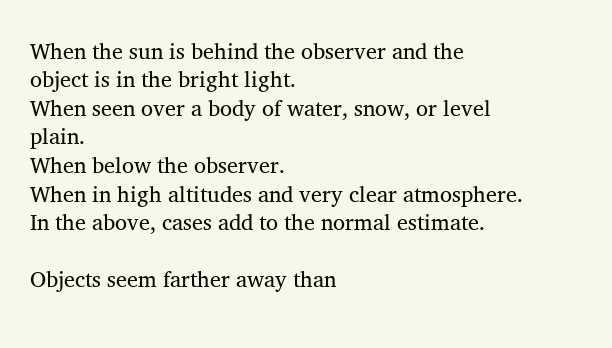When the sun is behind the observer and the object is in the bright light.
When seen over a body of water, snow, or level plain.
When below the observer.
When in high altitudes and very clear atmosphere.
In the above, cases add to the normal estimate.

Objects seem farther away than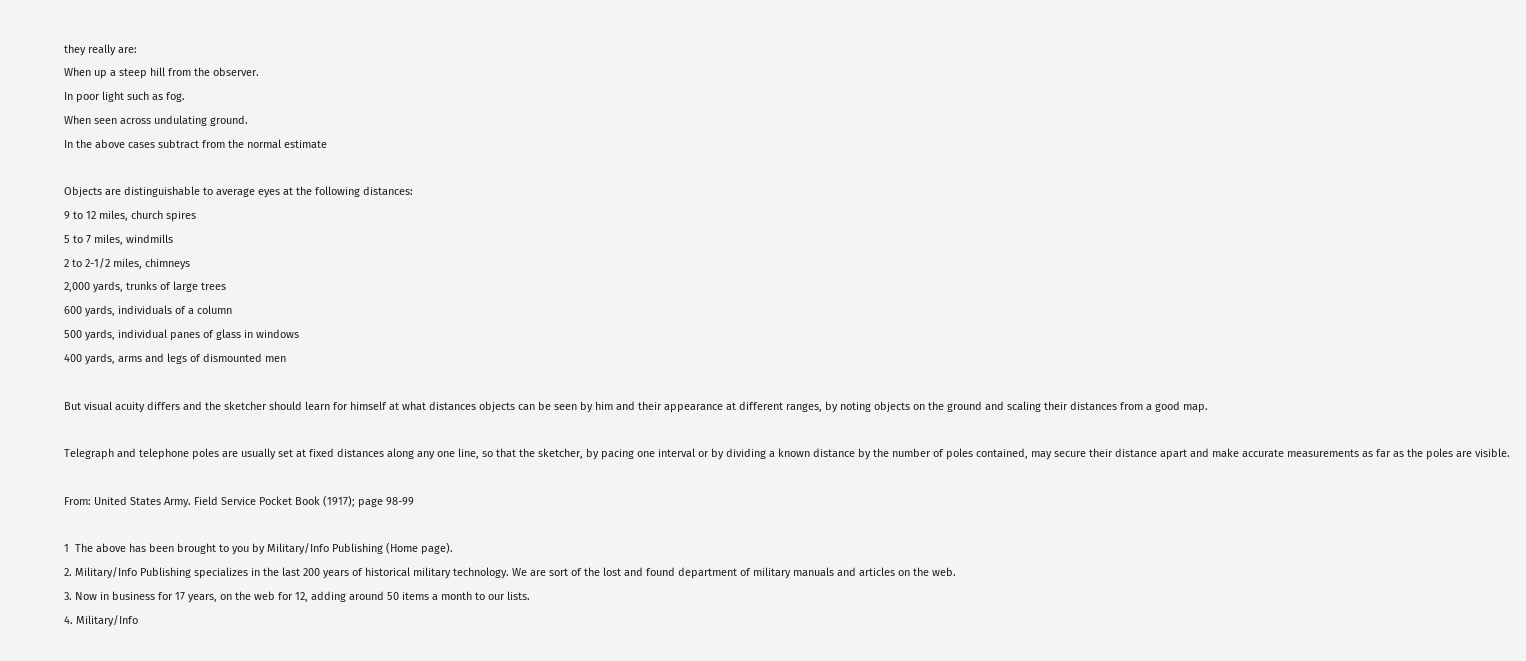they really are:
When up a steep hill from the observer.
In poor light such as fog.
When seen across undulating ground.
In the above cases subtract from the normal estimate

Objects are distinguishable to average eyes at the following distances:
9 to 12 miles, church spires
5 to 7 miles, windmills
2 to 2-1/2 miles, chimneys
2,000 yards, trunks of large trees
600 yards, individuals of a column
500 yards, individual panes of glass in windows
400 yards, arms and legs of dismounted men

But visual acuity differs and the sketcher should learn for himself at what distances objects can be seen by him and their appearance at different ranges, by noting objects on the ground and scaling their distances from a good map.

Telegraph and telephone poles are usually set at fixed distances along any one line, so that the sketcher, by pacing one interval or by dividing a known distance by the number of poles contained, may secure their distance apart and make accurate measurements as far as the poles are visible.

From: United States Army. Field Service Pocket Book (1917); page 98-99

1  The above has been brought to you by Military/Info Publishing (Home page).
2. Military/Info Publishing specializes in the last 200 years of historical military technology. We are sort of the lost and found department of military manuals and articles on the web.
3. Now in business for 17 years, on the web for 12, adding around 50 items a month to our lists.
4. Military/Info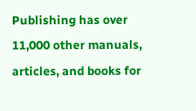Publishing has over 11,000 other manuals, articles, and books for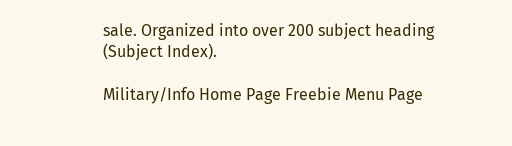sale. Organized into over 200 subject heading (Subject Index).

Military/Info Home Page Freebie Menu Page